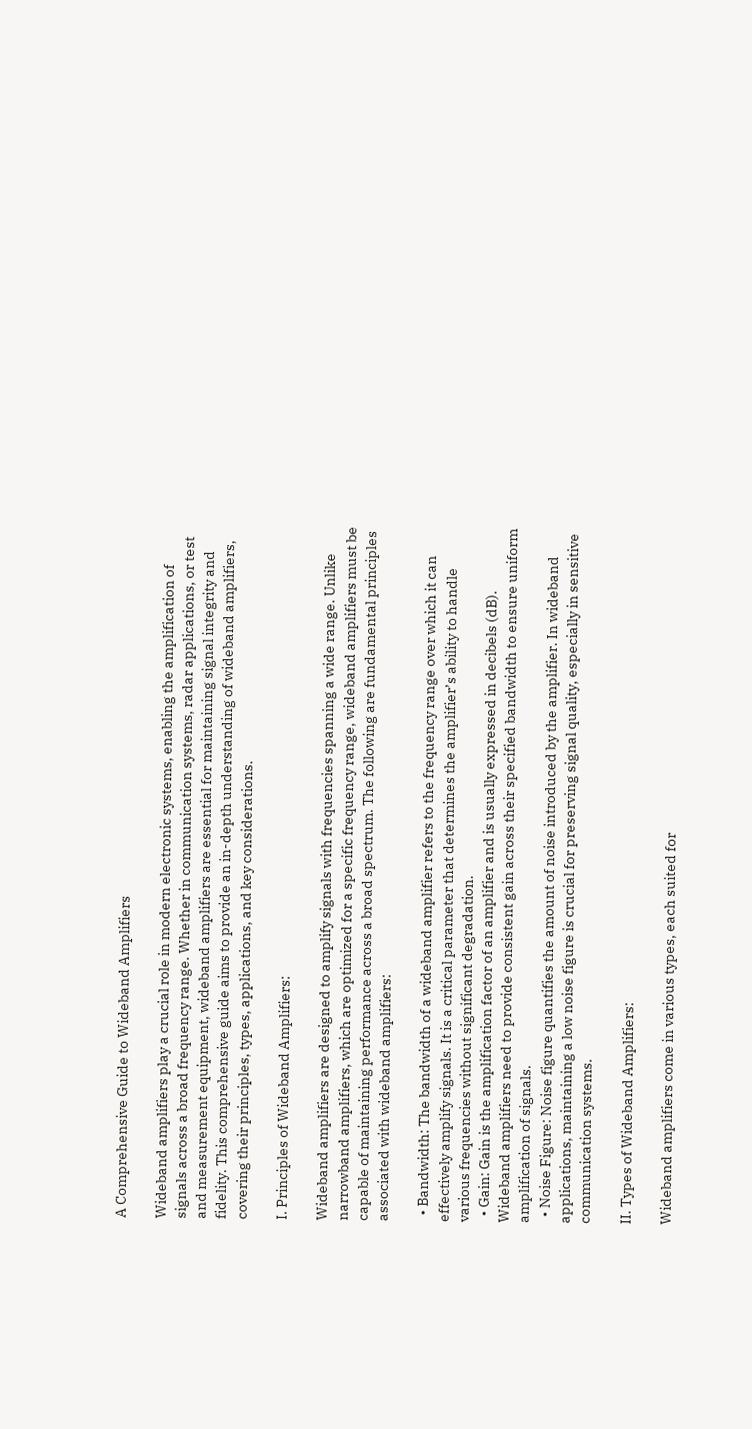A Comprehensive Guide to Wideband Amplifiers

Wideband amplifiers play a crucial role in modern electronic systems, enabling the amplification of signals across a broad frequency range. Whether in communication systems, radar applications, or test and measurement equipment, wideband amplifiers are essential for maintaining signal integrity and fidelity. This comprehensive guide aims to provide an in-depth understanding of wideband amplifiers, covering their principles, types, applications, and key considerations.

I. Principles of Wideband Amplifiers:

Wideband amplifiers are designed to amplify signals with frequencies spanning a wide range. Unlike narrowband amplifiers, which are optimized for a specific frequency range, wideband amplifiers must be capable of maintaining performance across a broad spectrum. The following are fundamental principles associated with wideband amplifiers:

  • Bandwidth: The bandwidth of a wideband amplifier refers to the frequency range over which it can effectively amplify signals. It is a critical parameter that determines the amplifier’s ability to handle various frequencies without significant degradation.
  • Gain: Gain is the amplification factor of an amplifier and is usually expressed in decibels (dB). Wideband amplifiers need to provide consistent gain across their specified bandwidth to ensure uniform amplification of signals.
  • Noise Figure: Noise figure quantifies the amount of noise introduced by the amplifier. In wideband applications, maintaining a low noise figure is crucial for preserving signal quality, especially in sensitive communication systems.

II. Types of Wideband Amplifiers:

Wideband amplifiers come in various types, each suited for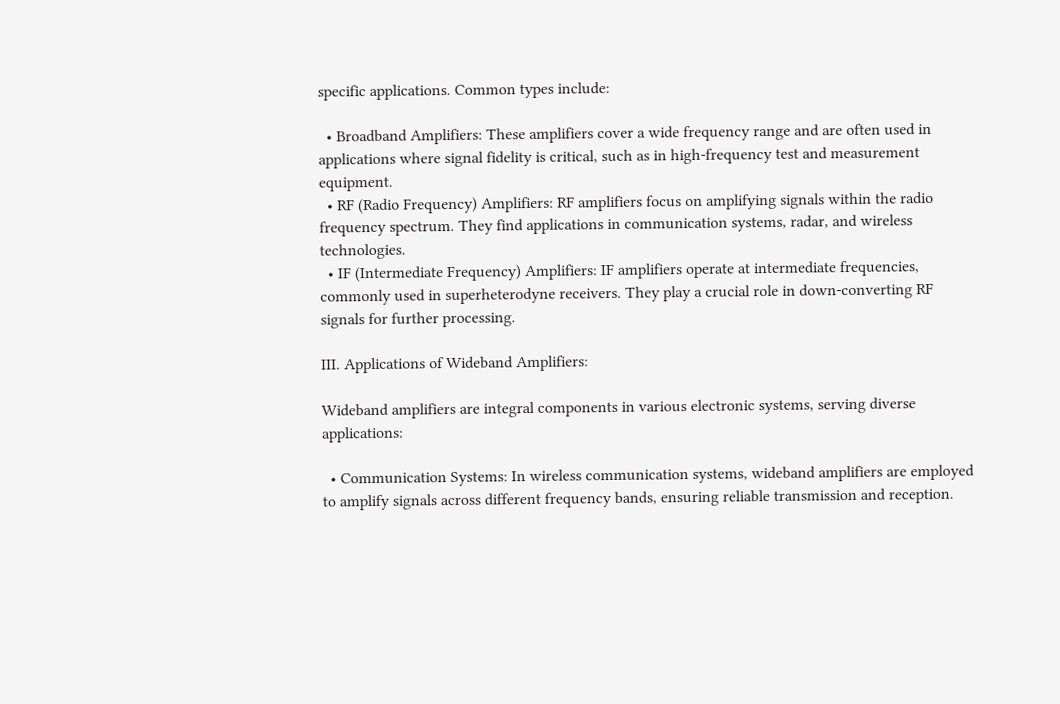specific applications. Common types include:

  • Broadband Amplifiers: These amplifiers cover a wide frequency range and are often used in applications where signal fidelity is critical, such as in high-frequency test and measurement equipment.
  • RF (Radio Frequency) Amplifiers: RF amplifiers focus on amplifying signals within the radio frequency spectrum. They find applications in communication systems, radar, and wireless technologies.
  • IF (Intermediate Frequency) Amplifiers: IF amplifiers operate at intermediate frequencies, commonly used in superheterodyne receivers. They play a crucial role in down-converting RF signals for further processing.

III. Applications of Wideband Amplifiers:

Wideband amplifiers are integral components in various electronic systems, serving diverse applications:

  • Communication Systems: In wireless communication systems, wideband amplifiers are employed to amplify signals across different frequency bands, ensuring reliable transmission and reception.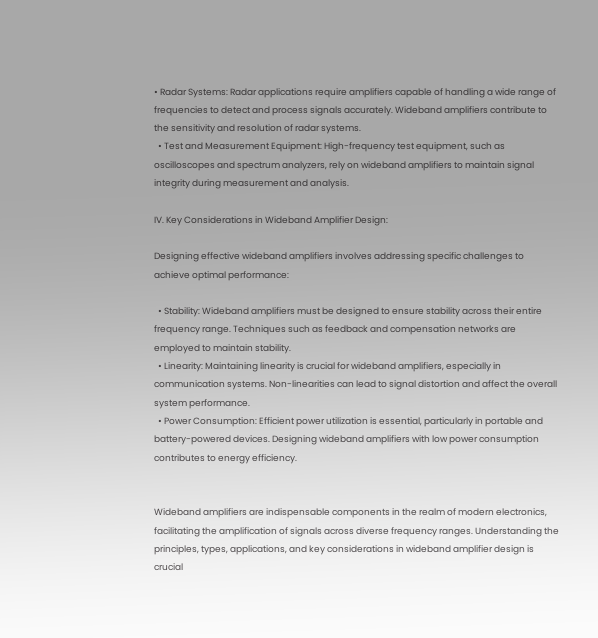• Radar Systems: Radar applications require amplifiers capable of handling a wide range of frequencies to detect and process signals accurately. Wideband amplifiers contribute to the sensitivity and resolution of radar systems.
  • Test and Measurement Equipment: High-frequency test equipment, such as oscilloscopes and spectrum analyzers, rely on wideband amplifiers to maintain signal integrity during measurement and analysis.

IV. Key Considerations in Wideband Amplifier Design:

Designing effective wideband amplifiers involves addressing specific challenges to achieve optimal performance:

  • Stability: Wideband amplifiers must be designed to ensure stability across their entire frequency range. Techniques such as feedback and compensation networks are employed to maintain stability.
  • Linearity: Maintaining linearity is crucial for wideband amplifiers, especially in communication systems. Non-linearities can lead to signal distortion and affect the overall system performance.
  • Power Consumption: Efficient power utilization is essential, particularly in portable and battery-powered devices. Designing wideband amplifiers with low power consumption contributes to energy efficiency.


Wideband amplifiers are indispensable components in the realm of modern electronics, facilitating the amplification of signals across diverse frequency ranges. Understanding the principles, types, applications, and key considerations in wideband amplifier design is crucial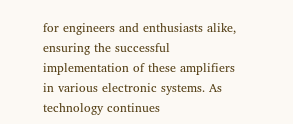for engineers and enthusiasts alike, ensuring the successful implementation of these amplifiers in various electronic systems. As technology continues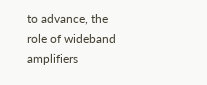to advance, the role of wideband amplifiers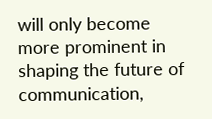will only become more prominent in shaping the future of communication,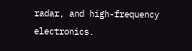radar, and high-frequency electronics.